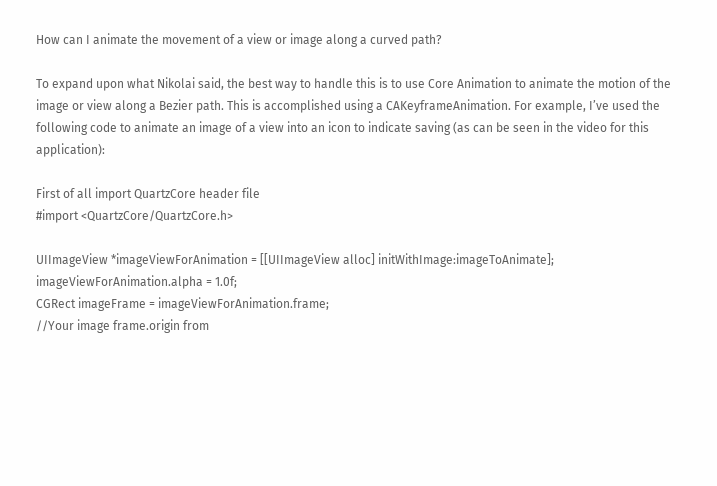How can I animate the movement of a view or image along a curved path?

To expand upon what Nikolai said, the best way to handle this is to use Core Animation to animate the motion of the image or view along a Bezier path. This is accomplished using a CAKeyframeAnimation. For example, I’ve used the following code to animate an image of a view into an icon to indicate saving (as can be seen in the video for this application):

First of all import QuartzCore header file
#import <QuartzCore/QuartzCore.h>

UIImageView *imageViewForAnimation = [[UIImageView alloc] initWithImage:imageToAnimate];
imageViewForAnimation.alpha = 1.0f;
CGRect imageFrame = imageViewForAnimation.frame;
//Your image frame.origin from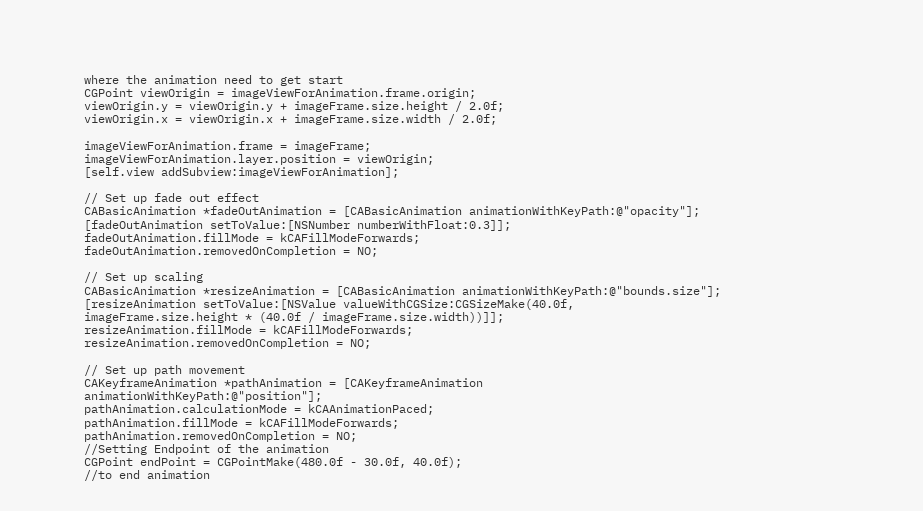where the animation need to get start
CGPoint viewOrigin = imageViewForAnimation.frame.origin;
viewOrigin.y = viewOrigin.y + imageFrame.size.height / 2.0f;
viewOrigin.x = viewOrigin.x + imageFrame.size.width / 2.0f;

imageViewForAnimation.frame = imageFrame;
imageViewForAnimation.layer.position = viewOrigin;
[self.view addSubview:imageViewForAnimation];

// Set up fade out effect
CABasicAnimation *fadeOutAnimation = [CABasicAnimation animationWithKeyPath:@"opacity"];
[fadeOutAnimation setToValue:[NSNumber numberWithFloat:0.3]];
fadeOutAnimation.fillMode = kCAFillModeForwards;
fadeOutAnimation.removedOnCompletion = NO;

// Set up scaling
CABasicAnimation *resizeAnimation = [CABasicAnimation animationWithKeyPath:@"bounds.size"];
[resizeAnimation setToValue:[NSValue valueWithCGSize:CGSizeMake(40.0f, imageFrame.size.height * (40.0f / imageFrame.size.width))]];
resizeAnimation.fillMode = kCAFillModeForwards;
resizeAnimation.removedOnCompletion = NO;

// Set up path movement
CAKeyframeAnimation *pathAnimation = [CAKeyframeAnimation animationWithKeyPath:@"position"];
pathAnimation.calculationMode = kCAAnimationPaced;
pathAnimation.fillMode = kCAFillModeForwards;
pathAnimation.removedOnCompletion = NO;
//Setting Endpoint of the animation
CGPoint endPoint = CGPointMake(480.0f - 30.0f, 40.0f);
//to end animation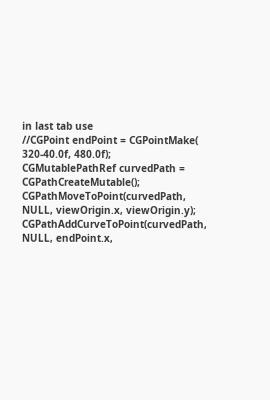in last tab use
//CGPoint endPoint = CGPointMake( 320-40.0f, 480.0f);
CGMutablePathRef curvedPath = CGPathCreateMutable();
CGPathMoveToPoint(curvedPath, NULL, viewOrigin.x, viewOrigin.y);
CGPathAddCurveToPoint(curvedPath, NULL, endPoint.x,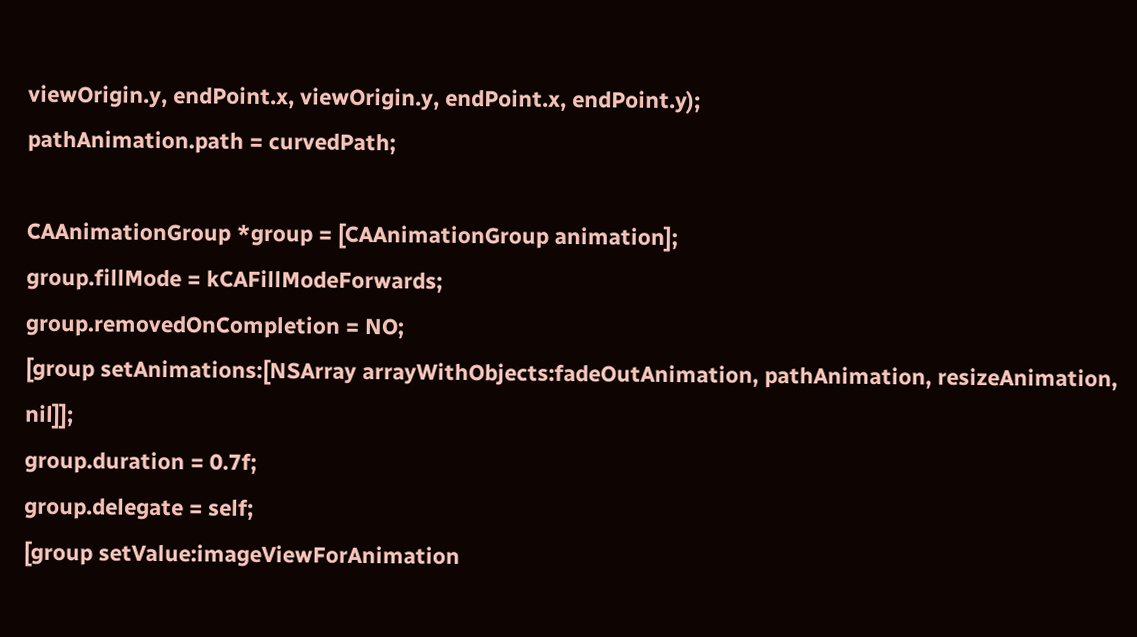viewOrigin.y, endPoint.x, viewOrigin.y, endPoint.x, endPoint.y);
pathAnimation.path = curvedPath;

CAAnimationGroup *group = [CAAnimationGroup animation];
group.fillMode = kCAFillModeForwards;
group.removedOnCompletion = NO;
[group setAnimations:[NSArray arrayWithObjects:fadeOutAnimation, pathAnimation, resizeAnimation, nil]];
group.duration = 0.7f;
group.delegate = self;
[group setValue:imageViewForAnimation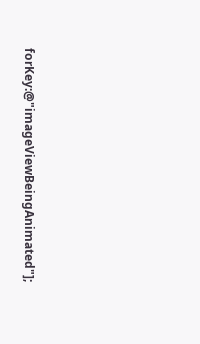forKey:@"imageViewBeingAnimated"];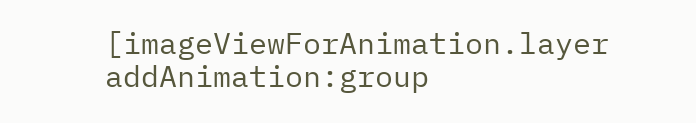[imageViewForAnimation.layer addAnimation:group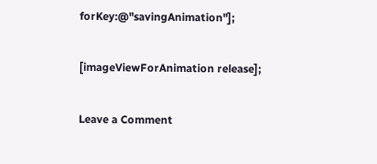forKey:@"savingAnimation"];

[imageViewForAnimation release];

Leave a Comment